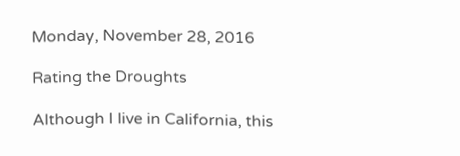Monday, November 28, 2016

Rating the Droughts

Although I live in California, this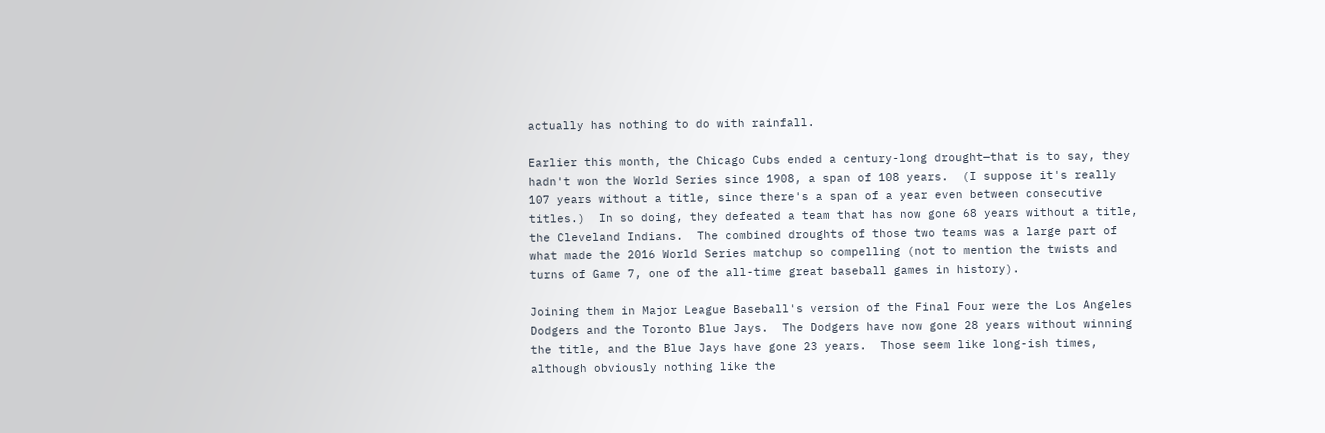actually has nothing to do with rainfall.

Earlier this month, the Chicago Cubs ended a century-long drought—that is to say, they hadn't won the World Series since 1908, a span of 108 years.  (I suppose it's really 107 years without a title, since there's a span of a year even between consecutive titles.)  In so doing, they defeated a team that has now gone 68 years without a title, the Cleveland Indians.  The combined droughts of those two teams was a large part of what made the 2016 World Series matchup so compelling (not to mention the twists and turns of Game 7, one of the all-time great baseball games in history).

Joining them in Major League Baseball's version of the Final Four were the Los Angeles Dodgers and the Toronto Blue Jays.  The Dodgers have now gone 28 years without winning the title, and the Blue Jays have gone 23 years.  Those seem like long-ish times, although obviously nothing like the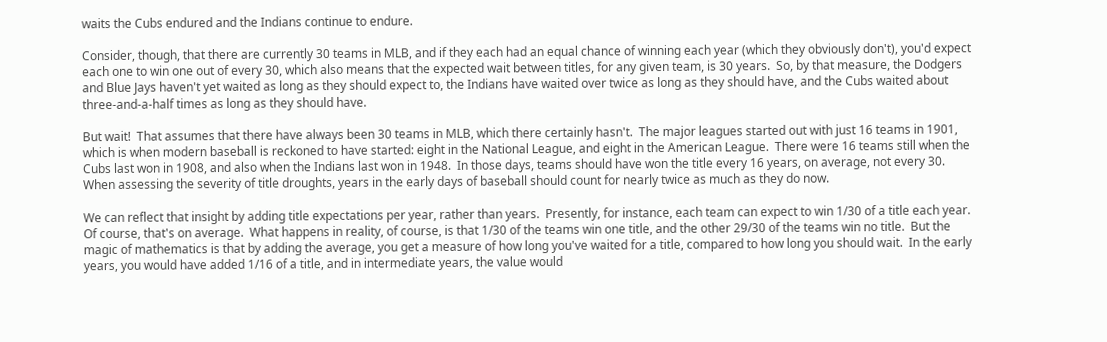waits the Cubs endured and the Indians continue to endure.

Consider, though, that there are currently 30 teams in MLB, and if they each had an equal chance of winning each year (which they obviously don't), you'd expect each one to win one out of every 30, which also means that the expected wait between titles, for any given team, is 30 years.  So, by that measure, the Dodgers and Blue Jays haven't yet waited as long as they should expect to, the Indians have waited over twice as long as they should have, and the Cubs waited about three-and-a-half times as long as they should have.

But wait!  That assumes that there have always been 30 teams in MLB, which there certainly hasn't.  The major leagues started out with just 16 teams in 1901, which is when modern baseball is reckoned to have started: eight in the National League, and eight in the American League.  There were 16 teams still when the Cubs last won in 1908, and also when the Indians last won in 1948.  In those days, teams should have won the title every 16 years, on average, not every 30.  When assessing the severity of title droughts, years in the early days of baseball should count for nearly twice as much as they do now.

We can reflect that insight by adding title expectations per year, rather than years.  Presently, for instance, each team can expect to win 1/30 of a title each year.  Of course, that's on average.  What happens in reality, of course, is that 1/30 of the teams win one title, and the other 29/30 of the teams win no title.  But the magic of mathematics is that by adding the average, you get a measure of how long you've waited for a title, compared to how long you should wait.  In the early years, you would have added 1/16 of a title, and in intermediate years, the value would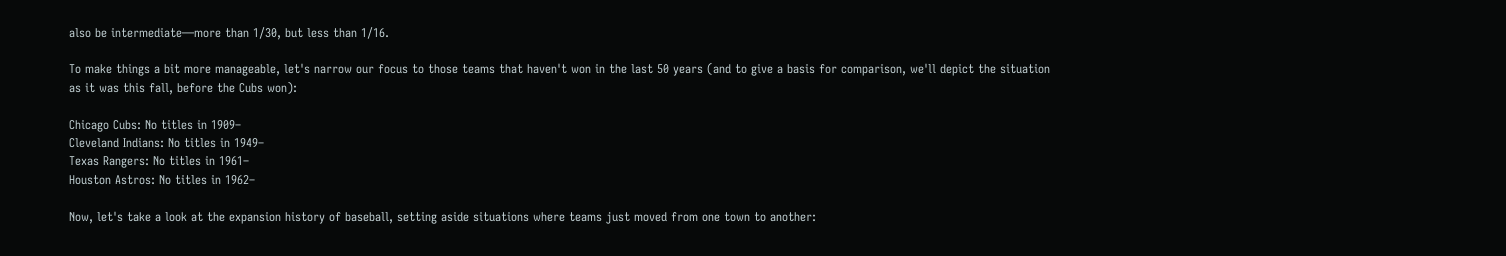also be intermediate—more than 1/30, but less than 1/16.

To make things a bit more manageable, let's narrow our focus to those teams that haven't won in the last 50 years (and to give a basis for comparison, we'll depict the situation as it was this fall, before the Cubs won):

Chicago Cubs: No titles in 1909–
Cleveland Indians: No titles in 1949–
Texas Rangers: No titles in 1961–
Houston Astros: No titles in 1962–

Now, let's take a look at the expansion history of baseball, setting aside situations where teams just moved from one town to another: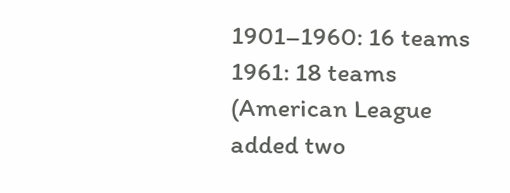1901–1960: 16 teams
1961: 18 teams (American League added two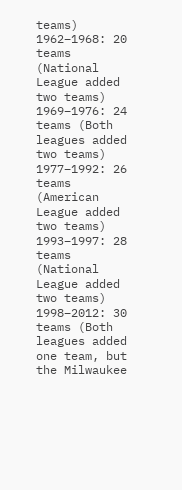teams)
1962–1968: 20 teams (National League added two teams)
1969–1976: 24 teams (Both leagues added two teams)
1977–1992: 26 teams (American League added two teams)
1993–1997: 28 teams (National League added two teams)
1998–2012: 30 teams (Both leagues added one team, but the Milwaukee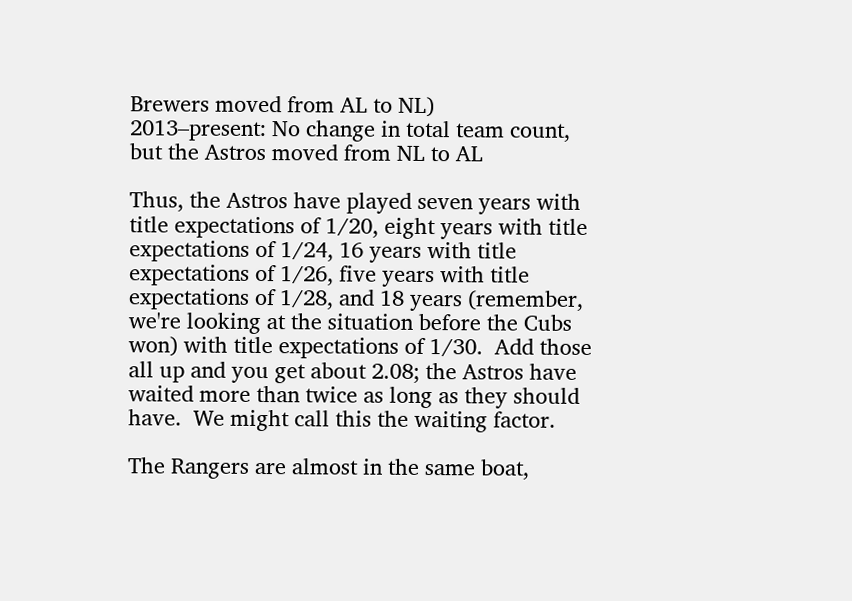Brewers moved from AL to NL)
2013–present: No change in total team count, but the Astros moved from NL to AL

Thus, the Astros have played seven years with title expectations of 1/20, eight years with title expectations of 1/24, 16 years with title expectations of 1/26, five years with title expectations of 1/28, and 18 years (remember, we're looking at the situation before the Cubs won) with title expectations of 1/30.  Add those all up and you get about 2.08; the Astros have waited more than twice as long as they should have.  We might call this the waiting factor.

The Rangers are almost in the same boat,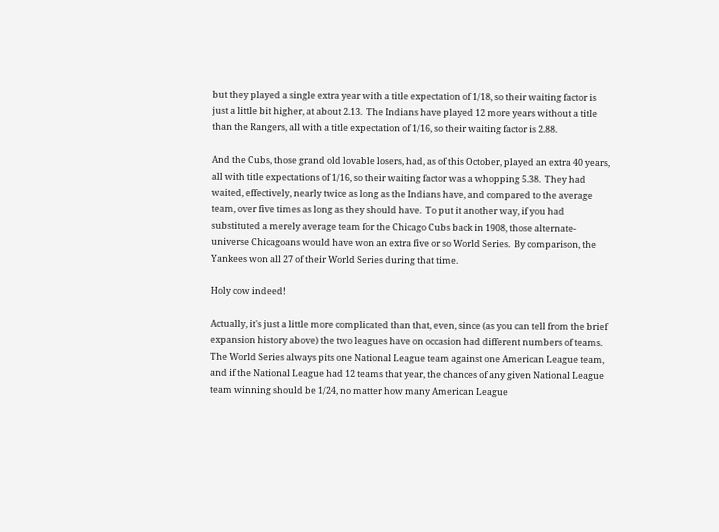but they played a single extra year with a title expectation of 1/18, so their waiting factor is just a little bit higher, at about 2.13.  The Indians have played 12 more years without a title than the Rangers, all with a title expectation of 1/16, so their waiting factor is 2.88.

And the Cubs, those grand old lovable losers, had, as of this October, played an extra 40 years, all with title expectations of 1/16, so their waiting factor was a whopping 5.38.  They had waited, effectively, nearly twice as long as the Indians have, and compared to the average team, over five times as long as they should have.  To put it another way, if you had substituted a merely average team for the Chicago Cubs back in 1908, those alternate-universe Chicagoans would have won an extra five or so World Series.  By comparison, the Yankees won all 27 of their World Series during that time.

Holy cow indeed!

Actually, it's just a little more complicated than that, even, since (as you can tell from the brief expansion history above) the two leagues have on occasion had different numbers of teams.  The World Series always pits one National League team against one American League team, and if the National League had 12 teams that year, the chances of any given National League team winning should be 1/24, no matter how many American League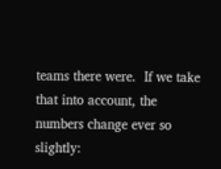teams there were.  If we take that into account, the numbers change ever so slightly: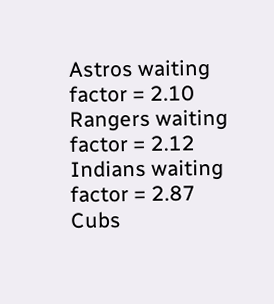Astros waiting factor = 2.10
Rangers waiting factor = 2.12
Indians waiting factor = 2.87
Cubs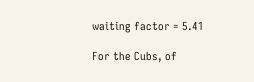waiting factor = 5.41

For the Cubs, of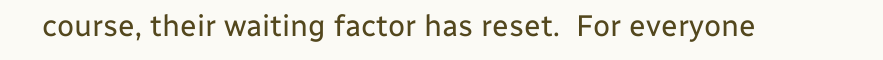course, their waiting factor has reset.  For everyone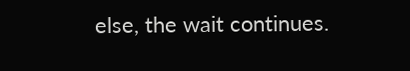else, the wait continues.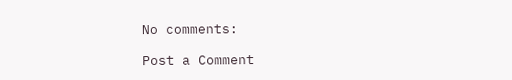No comments:

Post a Comment